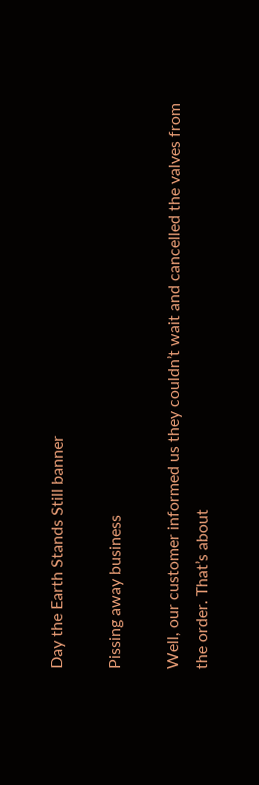Day the Earth Stands Still banner

Pissing away business

Well, our customer informed us they couldn’t wait and cancelled the valves from the order. That’s about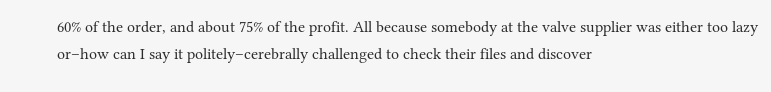60% of the order, and about 75% of the profit. All because somebody at the valve supplier was either too lazy or–how can I say it politely–cerebrally challenged to check their files and discover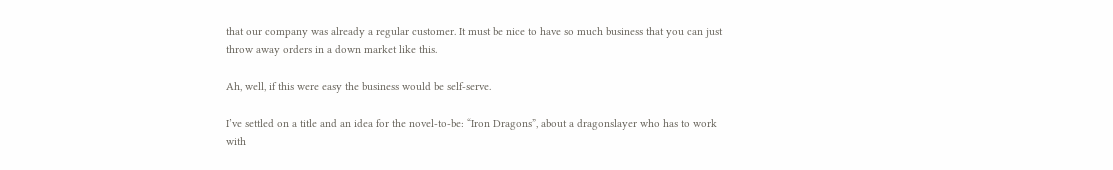that our company was already a regular customer. It must be nice to have so much business that you can just throw away orders in a down market like this.

Ah, well, if this were easy the business would be self-serve.

I’ve settled on a title and an idea for the novel-to-be: “Iron Dragons”, about a dragonslayer who has to work with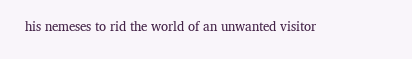his nemeses to rid the world of an unwanted visitor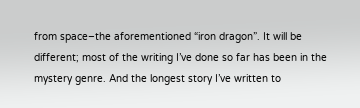from space–the aforementioned “iron dragon”. It will be different; most of the writing I’ve done so far has been in the mystery genre. And the longest story I’ve written to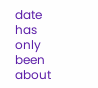date has only been about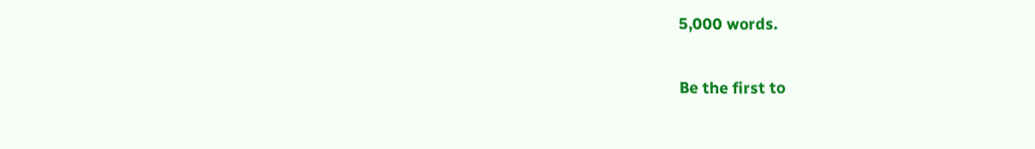5,000 words.

Be the first to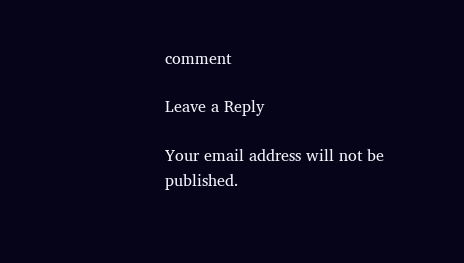comment

Leave a Reply

Your email address will not be published.